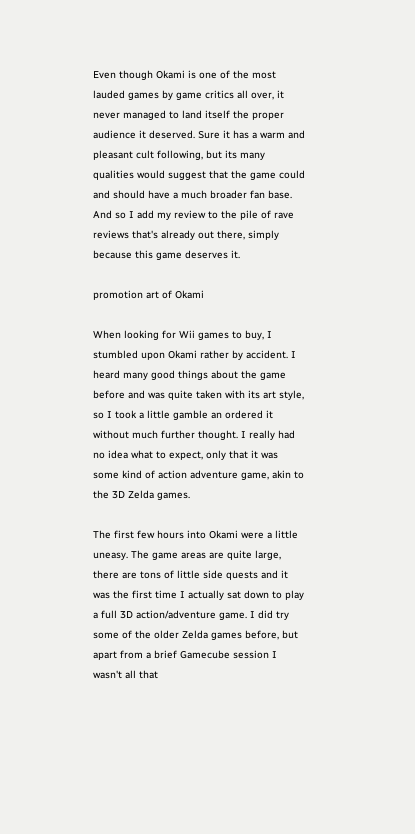Even though Okami is one of the most lauded games by game critics all over, it never managed to land itself the proper audience it deserved. Sure it has a warm and pleasant cult following, but its many qualities would suggest that the game could and should have a much broader fan base. And so I add my review to the pile of rave reviews that's already out there, simply because this game deserves it.

promotion art of Okami

When looking for Wii games to buy, I stumbled upon Okami rather by accident. I heard many good things about the game before and was quite taken with its art style, so I took a little gamble an ordered it without much further thought. I really had no idea what to expect, only that it was some kind of action adventure game, akin to the 3D Zelda games.

The first few hours into Okami were a little uneasy. The game areas are quite large, there are tons of little side quests and it was the first time I actually sat down to play a full 3D action/adventure game. I did try some of the older Zelda games before, but apart from a brief Gamecube session I wasn't all that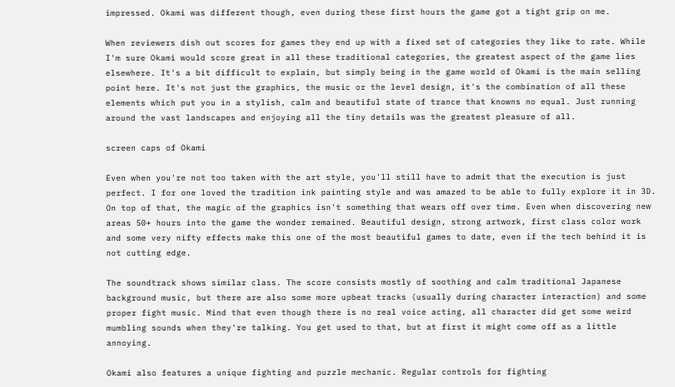impressed. Okami was different though, even during these first hours the game got a tight grip on me.

When reviewers dish out scores for games they end up with a fixed set of categories they like to rate. While I'm sure Okami would score great in all these traditional categories, the greatest aspect of the game lies elsewhere. It's a bit difficult to explain, but simply being in the game world of Okami is the main selling point here. It's not just the graphics, the music or the level design, it's the combination of all these elements which put you in a stylish, calm and beautiful state of trance that knowns no equal. Just running around the vast landscapes and enjoying all the tiny details was the greatest pleasure of all.

screen caps of Okami

Even when you're not too taken with the art style, you'll still have to admit that the execution is just perfect. I for one loved the tradition ink painting style and was amazed to be able to fully explore it in 3D. On top of that, the magic of the graphics isn't something that wears off over time. Even when discovering new areas 50+ hours into the game the wonder remained. Beautiful design, strong artwork, first class color work and some very nifty effects make this one of the most beautiful games to date, even if the tech behind it is not cutting edge.

The soundtrack shows similar class. The score consists mostly of soothing and calm traditional Japanese background music, but there are also some more upbeat tracks (usually during character interaction) and some proper fight music. Mind that even though there is no real voice acting, all character did get some weird mumbling sounds when they're talking. You get used to that, but at first it might come off as a little annoying.

Okami also features a unique fighting and puzzle mechanic. Regular controls for fighting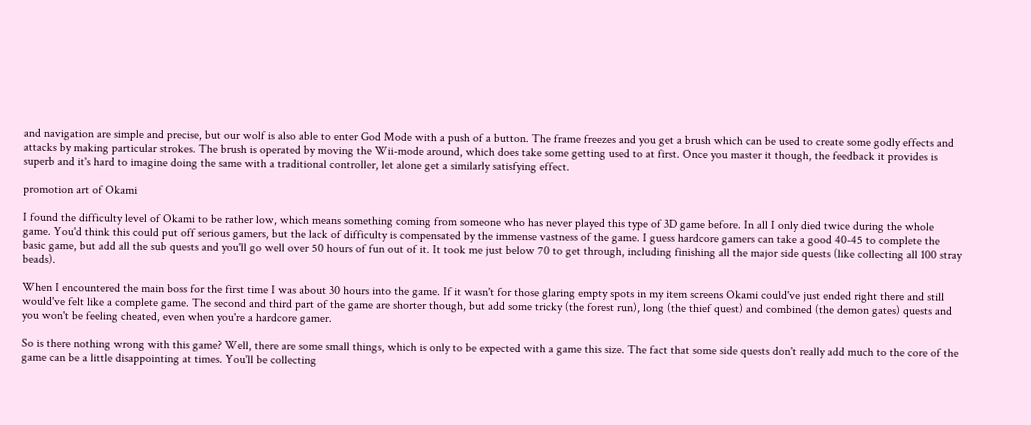and navigation are simple and precise, but our wolf is also able to enter God Mode with a push of a button. The frame freezes and you get a brush which can be used to create some godly effects and attacks by making particular strokes. The brush is operated by moving the Wii-mode around, which does take some getting used to at first. Once you master it though, the feedback it provides is superb and it's hard to imagine doing the same with a traditional controller, let alone get a similarly satisfying effect.

promotion art of Okami

I found the difficulty level of Okami to be rather low, which means something coming from someone who has never played this type of 3D game before. In all I only died twice during the whole game. You'd think this could put off serious gamers, but the lack of difficulty is compensated by the immense vastness of the game. I guess hardcore gamers can take a good 40-45 to complete the basic game, but add all the sub quests and you'll go well over 50 hours of fun out of it. It took me just below 70 to get through, including finishing all the major side quests (like collecting all 100 stray beads).

When I encountered the main boss for the first time I was about 30 hours into the game. If it wasn't for those glaring empty spots in my item screens Okami could've just ended right there and still would've felt like a complete game. The second and third part of the game are shorter though, but add some tricky (the forest run), long (the thief quest) and combined (the demon gates) quests and you won't be feeling cheated, even when you're a hardcore gamer.

So is there nothing wrong with this game? Well, there are some small things, which is only to be expected with a game this size. The fact that some side quests don't really add much to the core of the game can be a little disappointing at times. You'll be collecting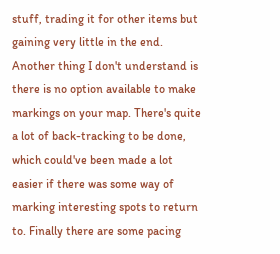stuff, trading it for other items but gaining very little in the end. Another thing I don't understand is there is no option available to make markings on your map. There's quite a lot of back-tracking to be done, which could've been made a lot easier if there was some way of marking interesting spots to return to. Finally there are some pacing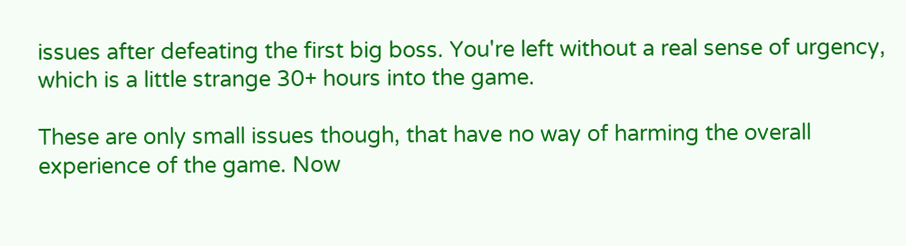issues after defeating the first big boss. You're left without a real sense of urgency, which is a little strange 30+ hours into the game.

These are only small issues though, that have no way of harming the overall experience of the game. Now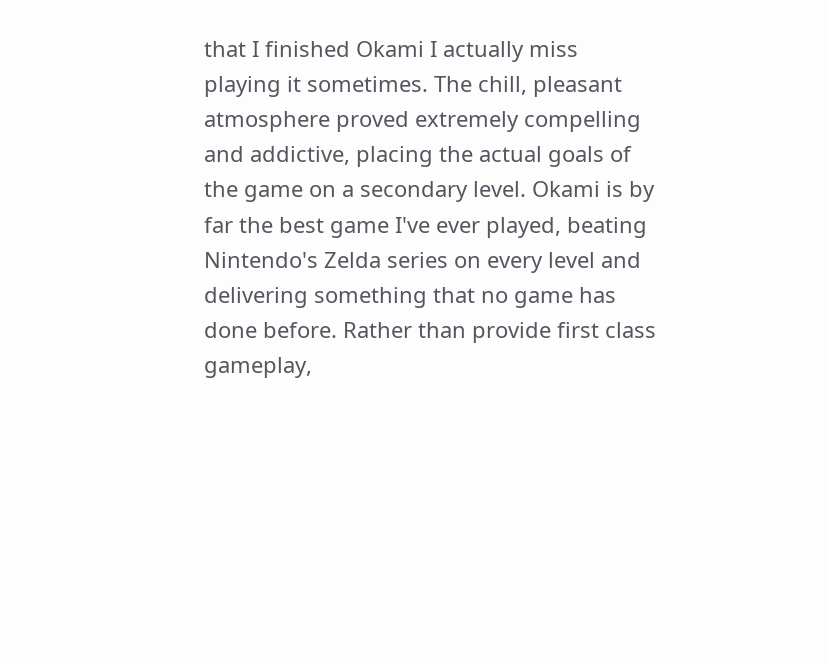that I finished Okami I actually miss playing it sometimes. The chill, pleasant atmosphere proved extremely compelling and addictive, placing the actual goals of the game on a secondary level. Okami is by far the best game I've ever played, beating Nintendo's Zelda series on every level and delivering something that no game has done before. Rather than provide first class gameplay,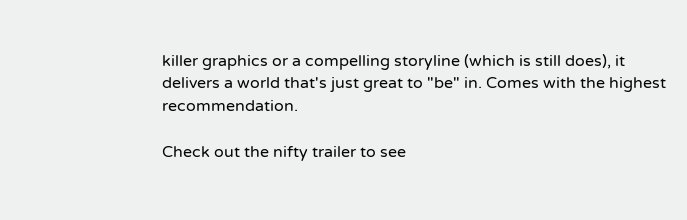killer graphics or a compelling storyline (which is still does), it delivers a world that's just great to "be" in. Comes with the highest recommendation.

Check out the nifty trailer to see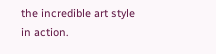the incredible art style in action.